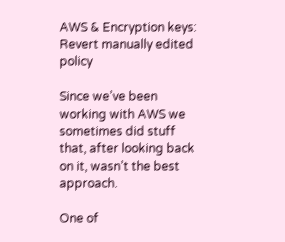AWS & Encryption keys: Revert manually edited policy

Since we’ve been working with AWS we sometimes did stuff that, after looking back on it, wasn’t the best approach.

One of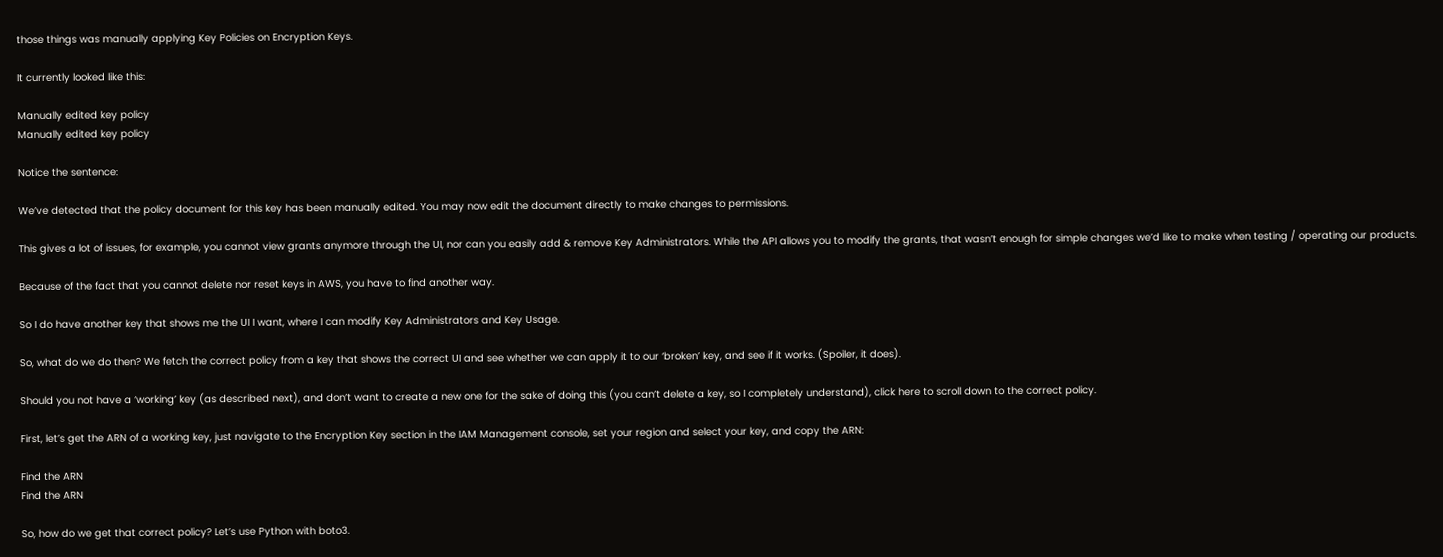those things was manually applying Key Policies on Encryption Keys.

It currently looked like this:

Manually edited key policy
Manually edited key policy

Notice the sentence:

We’ve detected that the policy document for this key has been manually edited. You may now edit the document directly to make changes to permissions.

This gives a lot of issues, for example, you cannot view grants anymore through the UI, nor can you easily add & remove Key Administrators. While the API allows you to modify the grants, that wasn’t enough for simple changes we’d like to make when testing / operating our products.

Because of the fact that you cannot delete nor reset keys in AWS, you have to find another way.

So I do have another key that shows me the UI I want, where I can modify Key Administrators and Key Usage.

So, what do we do then? We fetch the correct policy from a key that shows the correct UI and see whether we can apply it to our ‘broken’ key, and see if it works. (Spoiler, it does).

Should you not have a ‘working’ key (as described next), and don’t want to create a new one for the sake of doing this (you can’t delete a key, so I completely understand), click here to scroll down to the correct policy.

First, let’s get the ARN of a working key, just navigate to the Encryption Key section in the IAM Management console, set your region and select your key, and copy the ARN:

Find the ARN
Find the ARN

So, how do we get that correct policy? Let’s use Python with boto3.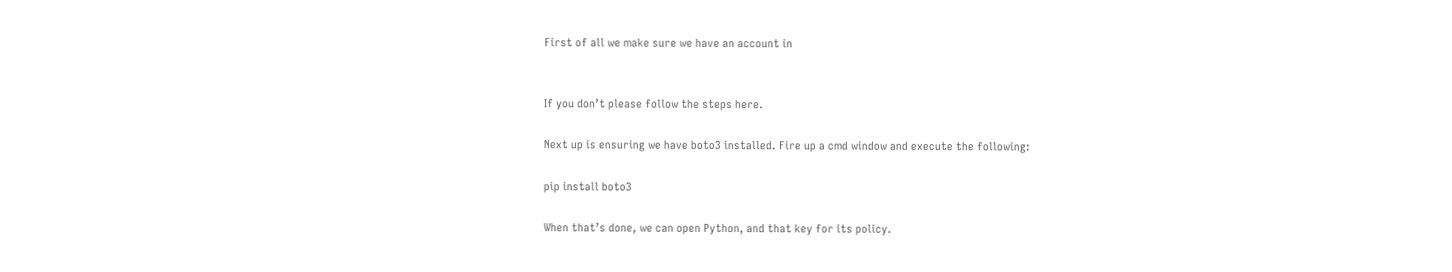First of all we make sure we have an account in


If you don’t please follow the steps here.

Next up is ensuring we have boto3 installed. Fire up a cmd window and execute the following:

pip install boto3

When that’s done, we can open Python, and that key for its policy.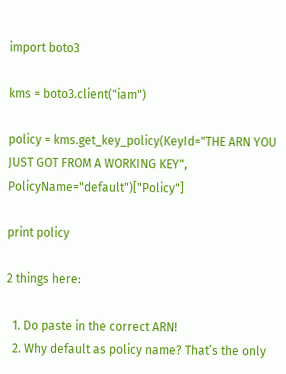import boto3

kms = boto3.client("iam")

policy = kms.get_key_policy(KeyId="THE ARN YOU JUST GOT FROM A WORKING KEY", PolicyName="default")["Policy"]

print policy

2 things here:

  1. Do paste in the correct ARN!
  2. Why default as policy name? That’s the only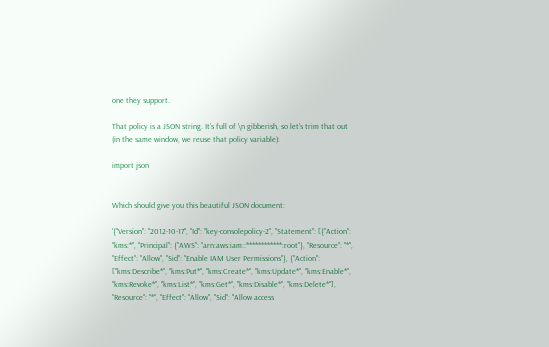one they support.

That policy is a JSON string. It’s full of \n gibberish, so let’s trim that out (in the same window, we reuse that policy variable):

import json


Which should give you this beautiful JSON document:

'{"Version": "2012-10-17", "Id": "key-consolepolicy-2", "Statement": [{"Action": "kms:*", "Principal": {"AWS": "arn:aws:iam::************:root"}, "Resource": "*", "Effect": "Allow", "Sid": "Enable IAM User Permissions"}, {"Action": ["kms:Describe*", "kms:Put*", "kms:Create*", "kms:Update*", "kms:Enable*", "kms:Revoke*", "kms:List*", "kms:Get*", "kms:Disable*", "kms:Delete*"], "Resource": "*", "Effect": "Allow", "Sid": "Allow access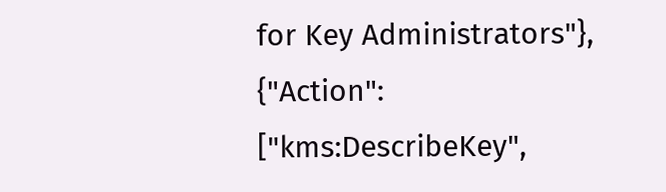for Key Administrators"}, {"Action": ["kms:DescribeKey",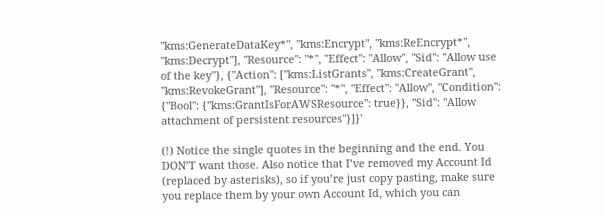"kms:GenerateDataKey*", "kms:Encrypt", "kms:ReEncrypt*", "kms:Decrypt"], "Resource": "*", "Effect": "Allow", "Sid": "Allow use of the key"}, {"Action": ["kms:ListGrants", "kms:CreateGrant", "kms:RevokeGrant"], "Resource": "*", "Effect": "Allow", "Condition": {"Bool": {"kms:GrantIsForAWSResource": true}}, "Sid": "Allow attachment of persistent resources"}]}'

(!) Notice the single quotes in the beginning and the end. You DON’T want those. Also notice that I’ve removed my Account Id (replaced by asterisks), so if you’re just copy pasting, make sure you replace them by your own Account Id, which you can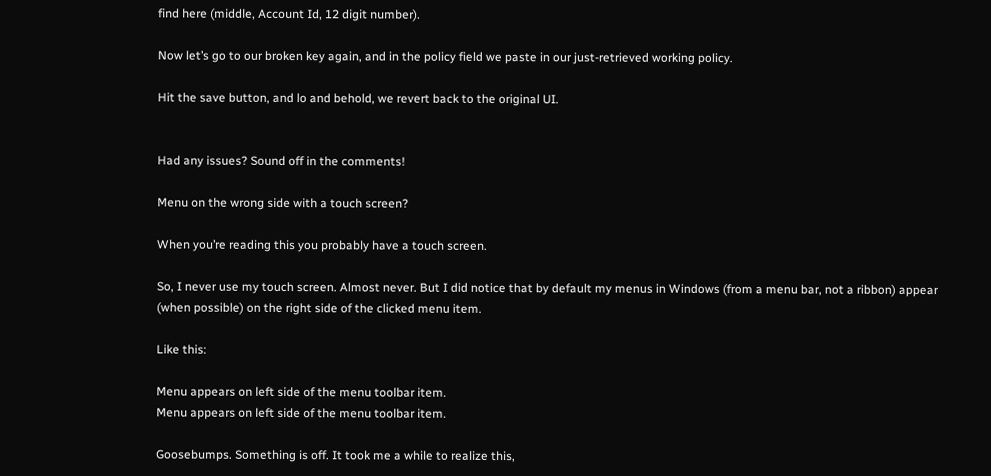find here (middle, Account Id, 12 digit number).

Now let’s go to our broken key again, and in the policy field we paste in our just-retrieved working policy.

Hit the save button, and lo and behold, we revert back to the original UI.


Had any issues? Sound off in the comments!

Menu on the wrong side with a touch screen?

When you’re reading this you probably have a touch screen.

So, I never use my touch screen. Almost never. But I did notice that by default my menus in Windows (from a menu bar, not a ribbon) appear (when possible) on the right side of the clicked menu item.

Like this:

Menu appears on left side of the menu toolbar item.
Menu appears on left side of the menu toolbar item.

Goosebumps. Something is off. It took me a while to realize this,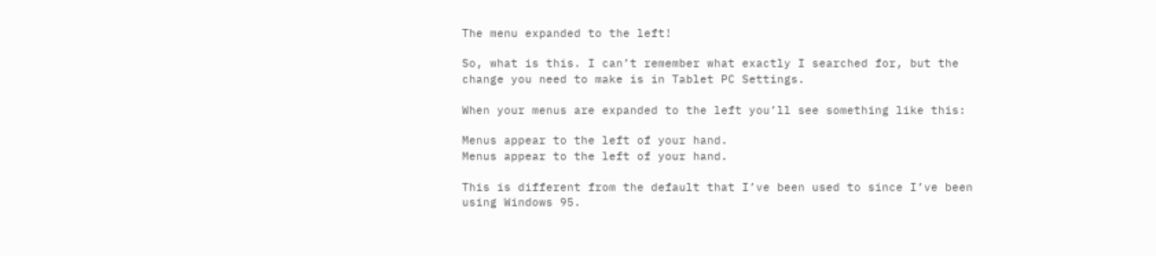The menu expanded to the left!

So, what is this. I can’t remember what exactly I searched for, but the change you need to make is in Tablet PC Settings.

When your menus are expanded to the left you’ll see something like this:

Menus appear to the left of your hand.
Menus appear to the left of your hand.

This is different from the default that I’ve been used to since I’ve been using Windows 95.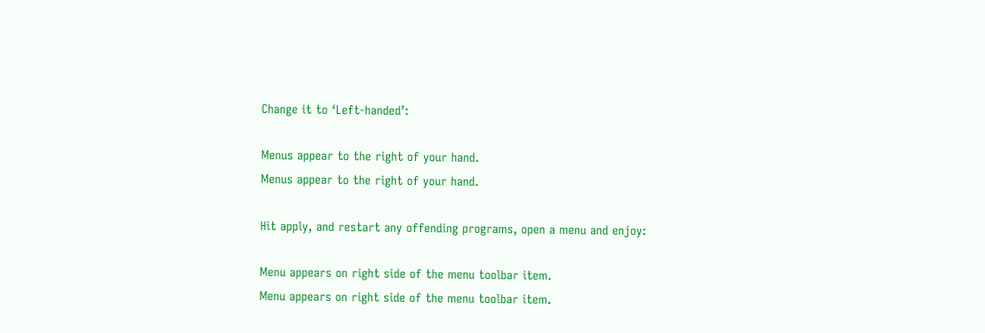Change it to ‘Left-handed’:

Menus appear to the right of your hand.
Menus appear to the right of your hand.

Hit apply, and restart any offending programs, open a menu and enjoy:

Menu appears on right side of the menu toolbar item.
Menu appears on right side of the menu toolbar item.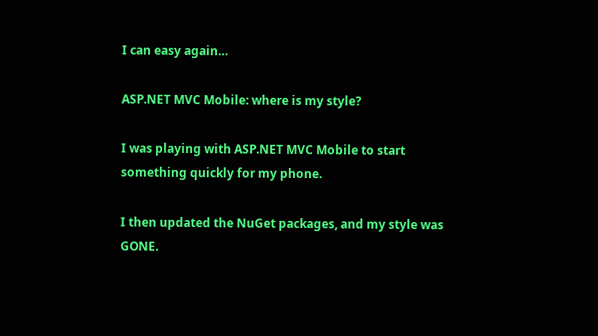I can easy again…

ASP.NET MVC Mobile: where is my style?

I was playing with ASP.NET MVC Mobile to start something quickly for my phone.

I then updated the NuGet packages, and my style was GONE.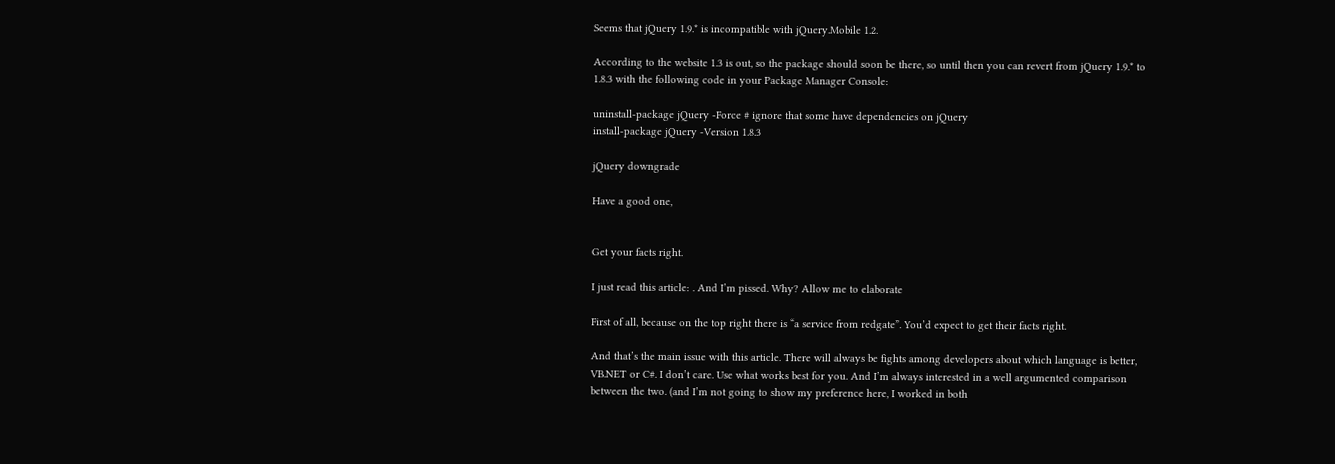Seems that jQuery 1.9.* is incompatible with jQuery.Mobile 1.2.

According to the website 1.3 is out, so the package should soon be there, so until then you can revert from jQuery 1.9.* to 1.8.3 with the following code in your Package Manager Console:

uninstall-package jQuery -Force # ignore that some have dependencies on jQuery
install-package jQuery -Version 1.8.3

jQuery downgrade

Have a good one,


Get your facts right.

I just read this article: . And I’m pissed. Why? Allow me to elaborate

First of all, because on the top right there is “a service from redgate”. You’d expect to get their facts right.

And that’s the main issue with this article. There will always be fights among developers about which language is better, VB.NET or C#. I don’t care. Use what works best for you. And I’m always interested in a well argumented comparison between the two. (and I’m not going to show my preference here, I worked in both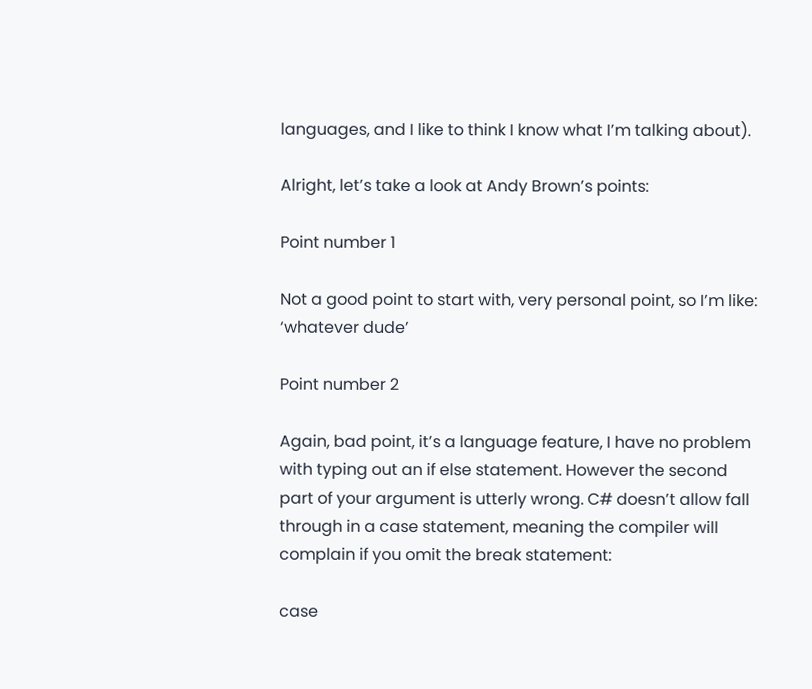languages, and I like to think I know what I’m talking about).

Alright, let’s take a look at Andy Brown’s points:

Point number 1

Not a good point to start with, very personal point, so I’m like: ‘whatever dude’

Point number 2

Again, bad point, it’s a language feature, I have no problem with typing out an if else statement. However the second part of your argument is utterly wrong. C# doesn’t allow fall through in a case statement, meaning the compiler will complain if you omit the break statement:

case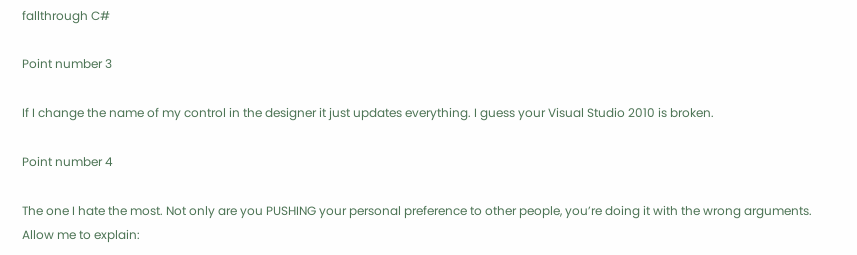fallthrough C#

Point number 3

If I change the name of my control in the designer it just updates everything. I guess your Visual Studio 2010 is broken.

Point number 4

The one I hate the most. Not only are you PUSHING your personal preference to other people, you’re doing it with the wrong arguments. Allow me to explain: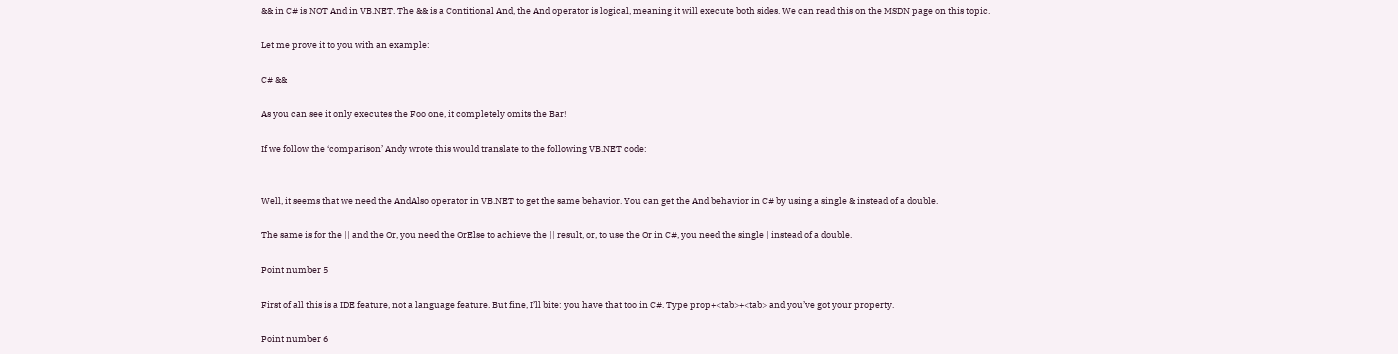&& in C# is NOT And in VB.NET. The && is a Contitional And, the And operator is logical, meaning it will execute both sides. We can read this on the MSDN page on this topic.

Let me prove it to you with an example:

C# &&

As you can see it only executes the Foo one, it completely omits the Bar!

If we follow the ‘comparison’ Andy wrote this would translate to the following VB.NET code:


Well, it seems that we need the AndAlso operator in VB.NET to get the same behavior. You can get the And behavior in C# by using a single & instead of a double.

The same is for the || and the Or, you need the OrElse to achieve the || result, or, to use the Or in C#, you need the single | instead of a double.

Point number 5

First of all this is a IDE feature, not a language feature. But fine, I’ll bite: you have that too in C#. Type prop+<tab>+<tab> and you’ve got your property.

Point number 6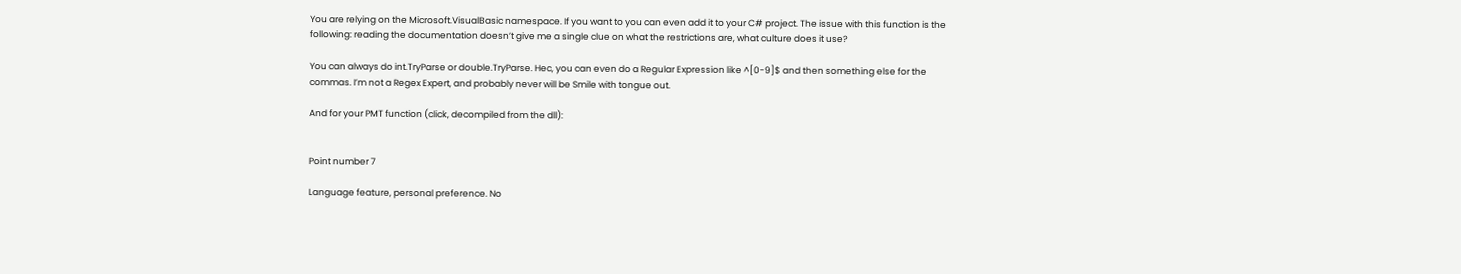You are relying on the Microsoft.VisualBasic namespace. If you want to you can even add it to your C# project. The issue with this function is the following: reading the documentation doesn’t give me a single clue on what the restrictions are, what culture does it use?

You can always do int.TryParse or double.TryParse. Hec, you can even do a Regular Expression like ^[0-9]$ and then something else for the commas. I’m not a Regex Expert, and probably never will be Smile with tongue out.

And for your PMT function (click, decompiled from the dll):


Point number 7

Language feature, personal preference. No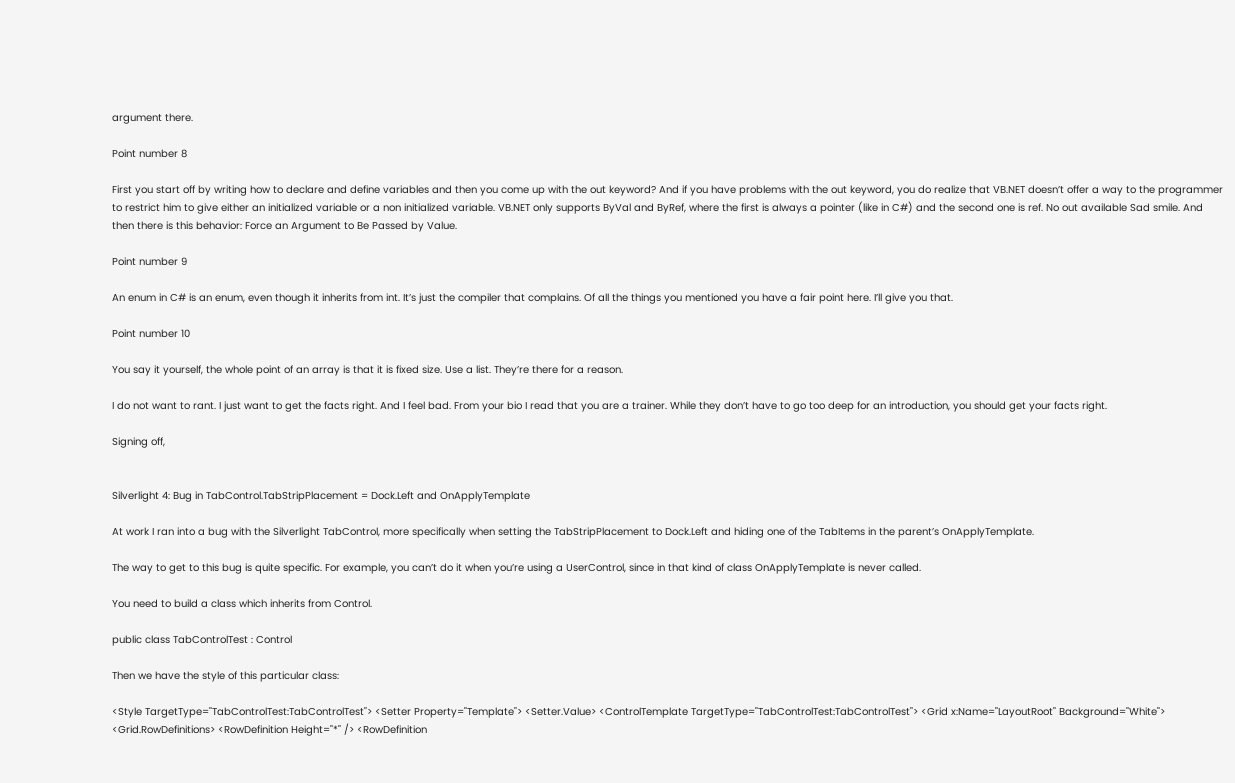argument there.

Point number 8

First you start off by writing how to declare and define variables and then you come up with the out keyword? And if you have problems with the out keyword, you do realize that VB.NET doesn’t offer a way to the programmer to restrict him to give either an initialized variable or a non initialized variable. VB.NET only supports ByVal and ByRef, where the first is always a pointer (like in C#) and the second one is ref. No out available Sad smile. And then there is this behavior: Force an Argument to Be Passed by Value.

Point number 9

An enum in C# is an enum, even though it inherits from int. It’s just the compiler that complains. Of all the things you mentioned you have a fair point here. I’ll give you that.

Point number 10

You say it yourself, the whole point of an array is that it is fixed size. Use a list. They’re there for a reason.

I do not want to rant. I just want to get the facts right. And I feel bad. From your bio I read that you are a trainer. While they don’t have to go too deep for an introduction, you should get your facts right.

Signing off,


Silverlight 4: Bug in TabControl.TabStripPlacement = Dock.Left and OnApplyTemplate

At work I ran into a bug with the Silverlight TabControl, more specifically when setting the TabStripPlacement to Dock.Left and hiding one of the TabItems in the parent’s OnApplyTemplate.

The way to get to this bug is quite specific. For example, you can’t do it when you’re using a UserControl, since in that kind of class OnApplyTemplate is never called.

You need to build a class which inherits from Control.

public class TabControlTest : Control

Then we have the style of this particular class:

<Style TargetType="TabControlTest:TabControlTest"> <Setter Property="Template"> <Setter.Value> <ControlTemplate TargetType="TabControlTest:TabControlTest"> <Grid x:Name="LayoutRoot" Background="White"> <Grid.RowDefinitions> <RowDefinition Height="*" /> <RowDefinition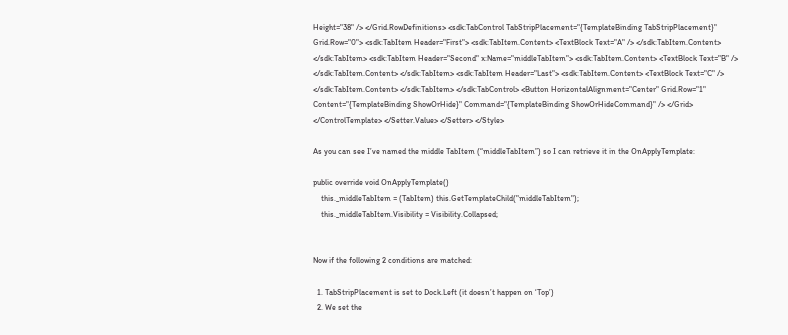Height="38" /> </Grid.RowDefinitions> <sdk:TabControl TabStripPlacement="{TemplateBinding TabStripPlacement}" Grid.Row="0"> <sdk:TabItem Header="First"> <sdk:TabItem.Content> <TextBlock Text="A" /> </sdk:TabItem.Content> </sdk:TabItem> <sdk:TabItem Header="Second" x:Name="middleTabItem"> <sdk:TabItem.Content> <TextBlock Text="B" /> </sdk:TabItem.Content> </sdk:TabItem> <sdk:TabItem Header="Last"> <sdk:TabItem.Content> <TextBlock Text="C" /> </sdk:TabItem.Content> </sdk:TabItem> </sdk:TabControl> <Button HorizontalAlignment="Center" Grid.Row="1" Content="{TemplateBinding ShowOrHide}" Command="{TemplateBinding ShowOrHideCommand}" /> </Grid> </ControlTemplate> </Setter.Value> </Setter> </Style>

As you can see I’ve named the middle TabItem (“middleTabItem”) so I can retrieve it in the OnApplyTemplate:

public override void OnApplyTemplate()
    this._middleTabItem = (TabItem) this.GetTemplateChild("middleTabItem");
    this._middleTabItem.Visibility = Visibility.Collapsed;


Now if the following 2 conditions are matched:

  1. TabStripPlacement is set to Dock.Left (it doesn’t happen on ‘Top’)
  2. We set the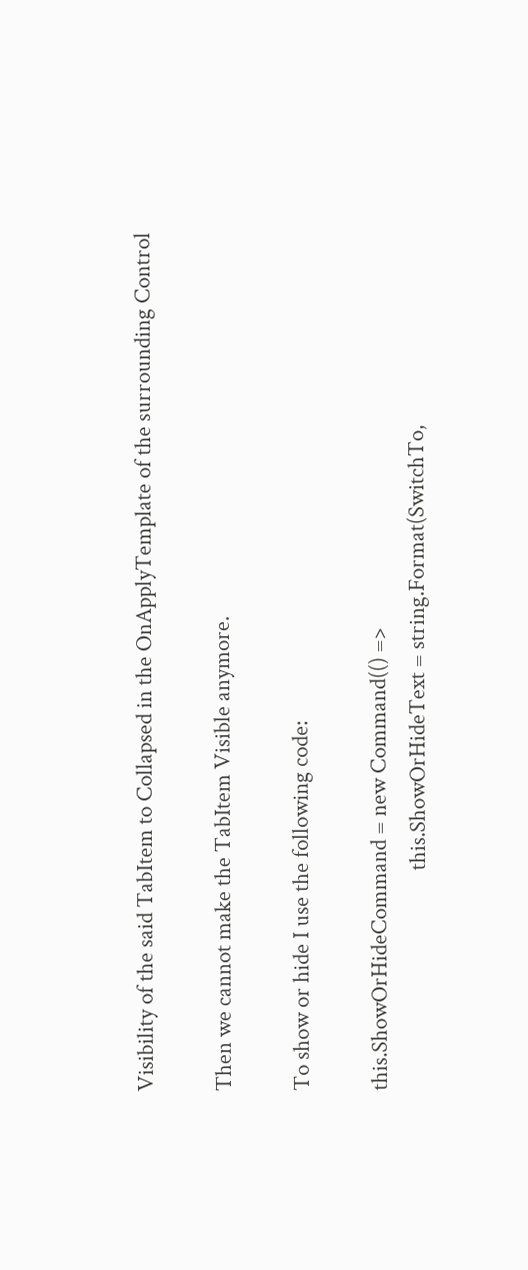Visibility of the said TabItem to Collapsed in the OnApplyTemplate of the surrounding Control

Then we cannot make the TabItem Visible anymore.

To show or hide I use the following code:

this.ShowOrHideCommand = new Command(() =>
                                            this.ShowOrHideText = string.Format(SwitchTo,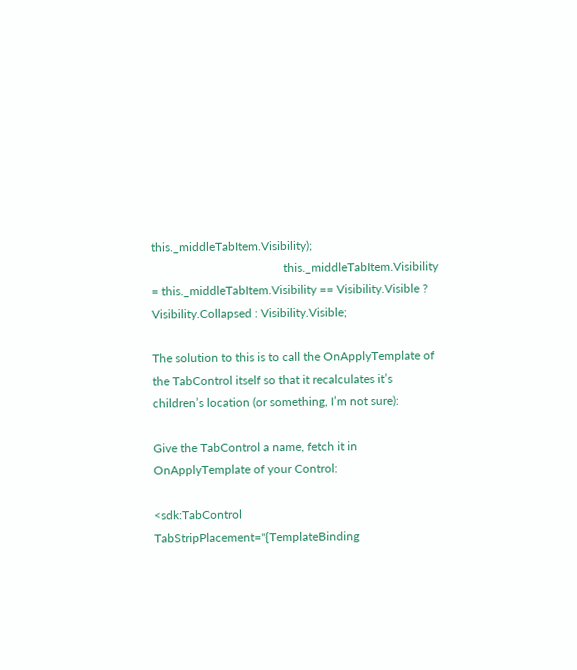this._middleTabItem.Visibility);
                                            this._middleTabItem.Visibility = this._middleTabItem.Visibility == Visibility.Visible ? Visibility.Collapsed : Visibility.Visible;

The solution to this is to call the OnApplyTemplate of the TabControl itself so that it recalculates it’s children’s location (or something, I’m not sure):

Give the TabControl a name, fetch it in OnApplyTemplate of your Control:

<sdk:TabControl TabStripPlacement="{TemplateBinding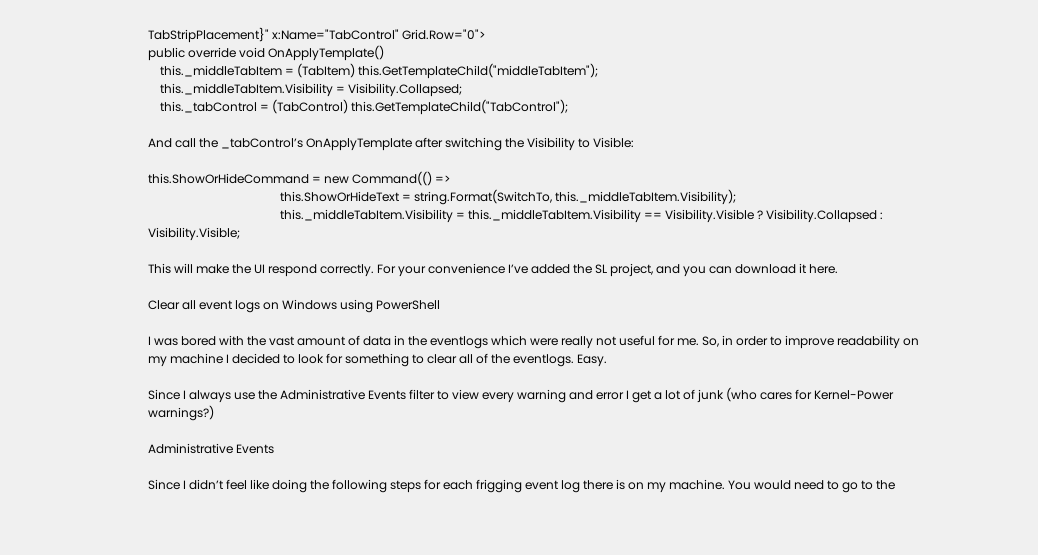TabStripPlacement}" x:Name="TabControl" Grid.Row="0">
public override void OnApplyTemplate()
    this._middleTabItem = (TabItem) this.GetTemplateChild("middleTabItem");
    this._middleTabItem.Visibility = Visibility.Collapsed;
    this._tabControl = (TabControl) this.GetTemplateChild("TabControl");

And call the _tabControl’s OnApplyTemplate after switching the Visibility to Visible:

this.ShowOrHideCommand = new Command(() =>
                                            this.ShowOrHideText = string.Format(SwitchTo, this._middleTabItem.Visibility);
                                            this._middleTabItem.Visibility = this._middleTabItem.Visibility == Visibility.Visible ? Visibility.Collapsed : Visibility.Visible;

This will make the UI respond correctly. For your convenience I’ve added the SL project, and you can download it here.

Clear all event logs on Windows using PowerShell

I was bored with the vast amount of data in the eventlogs which were really not useful for me. So, in order to improve readability on my machine I decided to look for something to clear all of the eventlogs. Easy.

Since I always use the Administrative Events filter to view every warning and error I get a lot of junk (who cares for Kernel-Power warnings?)

Administrative Events

Since I didn’t feel like doing the following steps for each frigging event log there is on my machine. You would need to go to the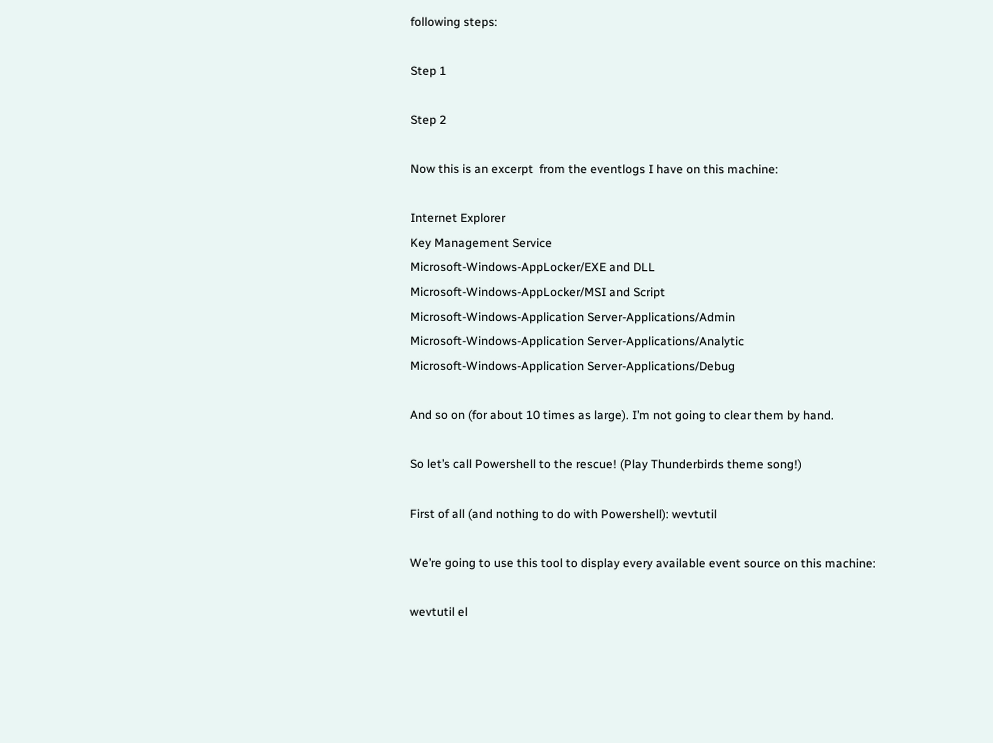following steps:

Step 1

Step 2

Now this is an excerpt  from the eventlogs I have on this machine:

Internet Explorer
Key Management Service
Microsoft-Windows-AppLocker/EXE and DLL
Microsoft-Windows-AppLocker/MSI and Script
Microsoft-Windows-Application Server-Applications/Admin
Microsoft-Windows-Application Server-Applications/Analytic
Microsoft-Windows-Application Server-Applications/Debug

And so on (for about 10 times as large). I’m not going to clear them by hand.

So let’s call Powershell to the rescue! (Play Thunderbirds theme song!)

First of all (and nothing to do with Powershell): wevtutil

We’re going to use this tool to display every available event source on this machine:

wevtutil el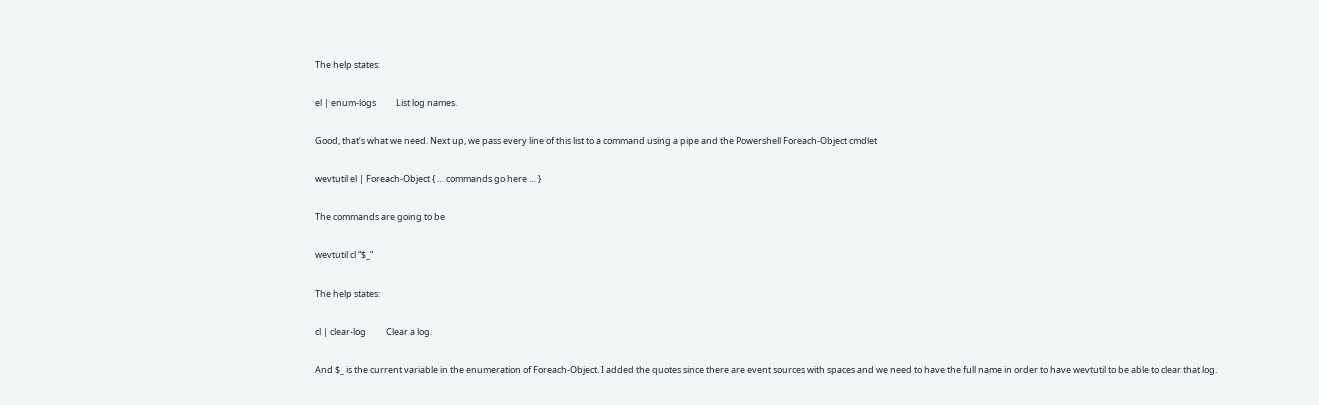The help states:

el | enum-logs          List log names.

Good, that’s what we need. Next up, we pass every line of this list to a command using a pipe and the Powershell Foreach-Object cmdlet

wevtutil el | Foreach-Object { … commands go here … }

The commands are going to be

wevtutil cl “$_”

The help states:

cl | clear-log          Clear a log.

And $_ is the current variable in the enumeration of Foreach-Object. I added the quotes since there are event sources with spaces and we need to have the full name in order to have wevtutil to be able to clear that log.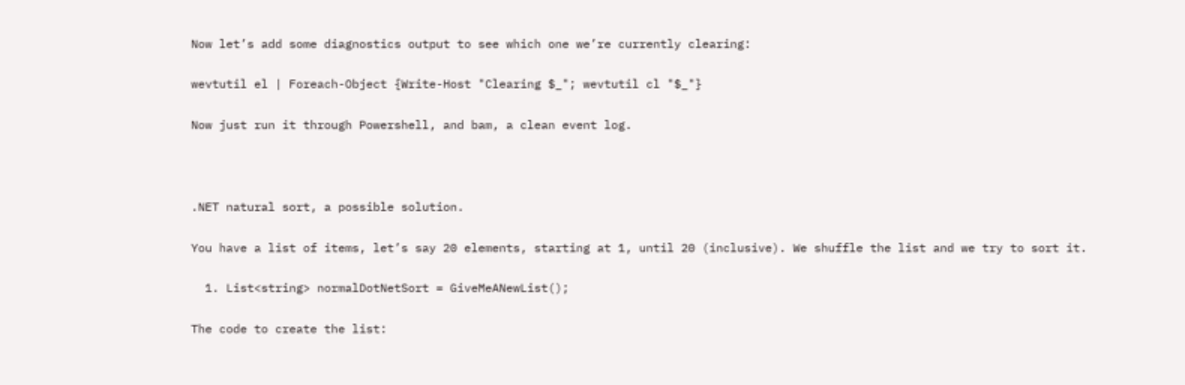Now let’s add some diagnostics output to see which one we’re currently clearing:

wevtutil el | Foreach-Object {Write-Host "Clearing $_"; wevtutil cl "$_"}

Now just run it through Powershell, and bam, a clean event log.



.NET natural sort, a possible solution.

You have a list of items, let’s say 20 elements, starting at 1, until 20 (inclusive). We shuffle the list and we try to sort it.

  1. List<string> normalDotNetSort = GiveMeANewList();

The code to create the list: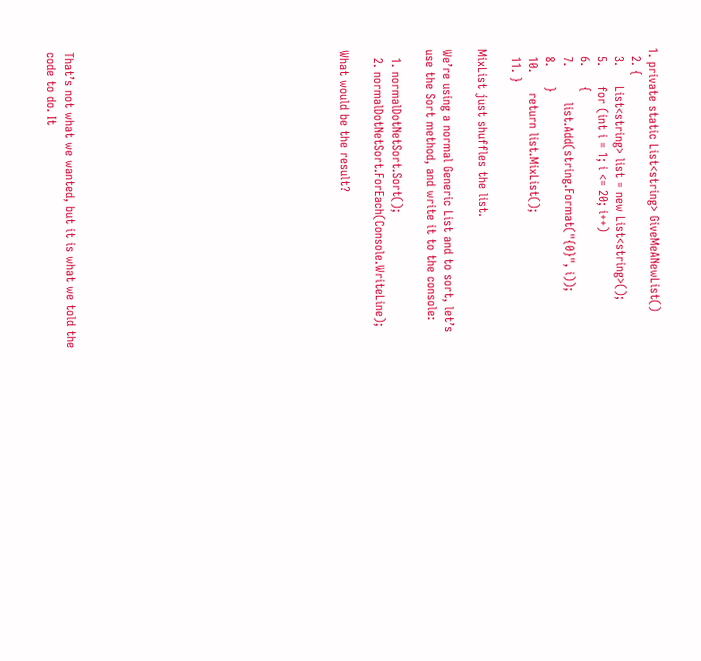1. private static List<string> GiveMeANewList()
  2. {
  3.     List<string> list = new List<string>();
  5.     for (int i = 1; i <= 20; i++)
  6.     {
  7.         list.Add(string.Format("{0}", i));
  8.     }
  10.     return list.MixList();
  11. }

MixList just shuffles the list.

We’re using a normal Generic List and to sort, let’s use the Sort method, and write it to the console:

  1. normalDotNetSort.Sort();
  2. normalDotNetSort.ForEach(Console.WriteLine);

What would be the result?















That’s not what we wanted, but it is what we told the code to do. It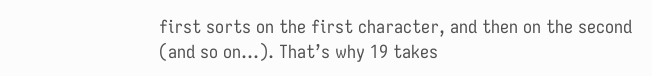first sorts on the first character, and then on the second (and so on…). That’s why 19 takes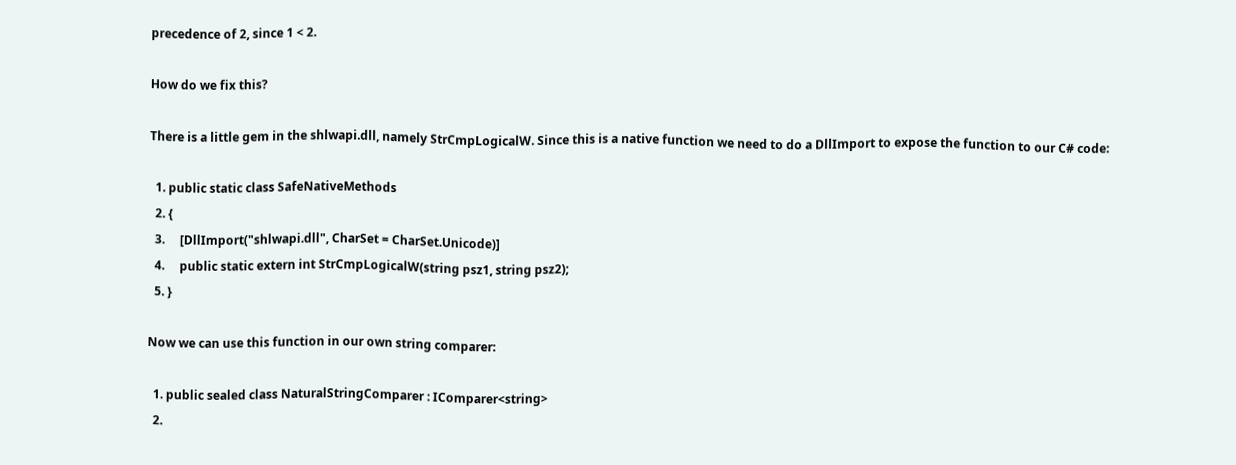precedence of 2, since 1 < 2.

How do we fix this?

There is a little gem in the shlwapi.dll, namely StrCmpLogicalW. Since this is a native function we need to do a DllImport to expose the function to our C# code:

  1. public static class SafeNativeMethods
  2. {
  3.     [DllImport("shlwapi.dll", CharSet = CharSet.Unicode)]
  4.     public static extern int StrCmpLogicalW(string psz1, string psz2);
  5. }

Now we can use this function in our own string comparer:

  1. public sealed class NaturalStringComparer : IComparer<string>
  2.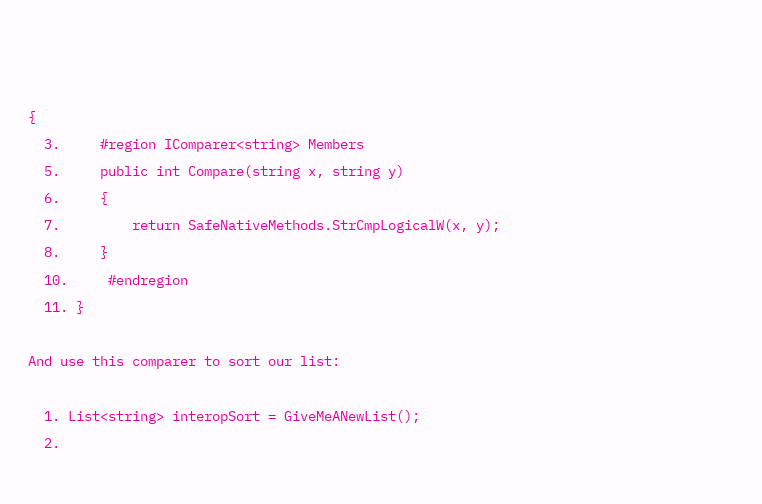{
  3.     #region IComparer<string> Members
  5.     public int Compare(string x, string y)
  6.     {
  7.         return SafeNativeMethods.StrCmpLogicalW(x, y);
  8.     }
  10.     #endregion
  11. }

And use this comparer to sort our list:

  1. List<string> interopSort = GiveMeANewList();
  2.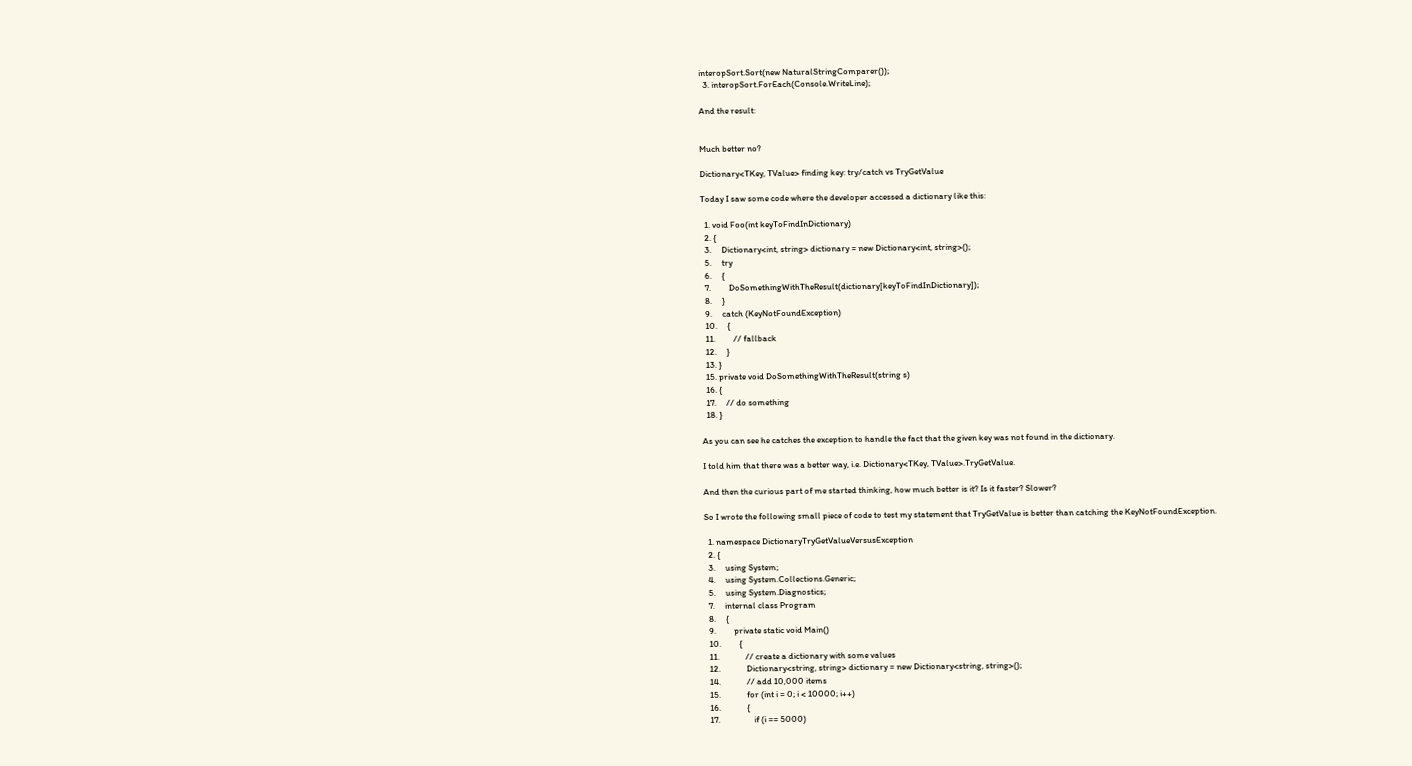interopSort.Sort(new NaturalStringComparer());
  3. interopSort.ForEach(Console.WriteLine);

And the result:


Much better no?

Dictionary<TKey, TValue> finding key: try/catch vs TryGetValue

Today I saw some code where the developer accessed a dictionary like this:

  1. void Foo(int keyToFindInDictionary)
  2. {
  3.     Dictionary<int, string> dictionary = new Dictionary<int, string>();
  5.     try
  6.     {
  7.         DoSomethingWithTheResult(dictionary[keyToFindInDictionary]);
  8.     }
  9.     catch (KeyNotFoundException)
  10.     {
  11.         // fallback
  12.     }
  13. }
  15. private void DoSomethingWithTheResult(string s)
  16. {
  17.     // do something
  18. }

As you can see he catches the exception to handle the fact that the given key was not found in the dictionary.

I told him that there was a better way, i.e. Dictionary<TKey, TValue>.TryGetValue.

And then the curious part of me started thinking, how much better is it? Is it faster? Slower?

So I wrote the following small piece of code to test my statement that TryGetValue is better than catching the KeyNotFoundException.

  1. namespace DictionaryTryGetValueVersusException
  2. {
  3.     using System;
  4.     using System.Collections.Generic;
  5.     using System.Diagnostics;
  7.     internal class Program
  8.     {
  9.         private static void Main()
  10.         {
  11.             // create a dictionary with some values
  12.             Dictionary<string, string> dictionary = new Dictionary<string, string>();
  14.             // add 10,000 items
  15.             for (int i = 0; i < 10000; i++)
  16.             {
  17.                 if (i == 5000)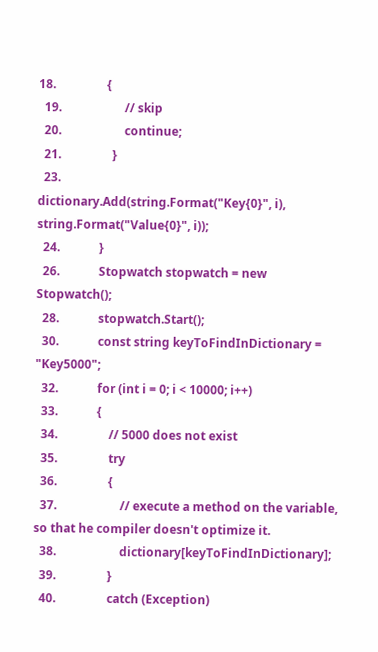18.                 {
  19.                     // skip
  20.                     continue;
  21.                 }
  23.                 dictionary.Add(string.Format("Key{0}", i), string.Format("Value{0}", i));
  24.             }
  26.             Stopwatch stopwatch = new Stopwatch();
  28.             stopwatch.Start();
  30.             const string keyToFindInDictionary = "Key5000";
  32.             for (int i = 0; i < 10000; i++)
  33.             {
  34.                 // 5000 does not exist
  35.                 try
  36.                 {
  37.                     // execute a method on the variable, so that he compiler doesn't optimize it.
  38.                     dictionary[keyToFindInDictionary];
  39.                 }
  40.                 catch (Exception)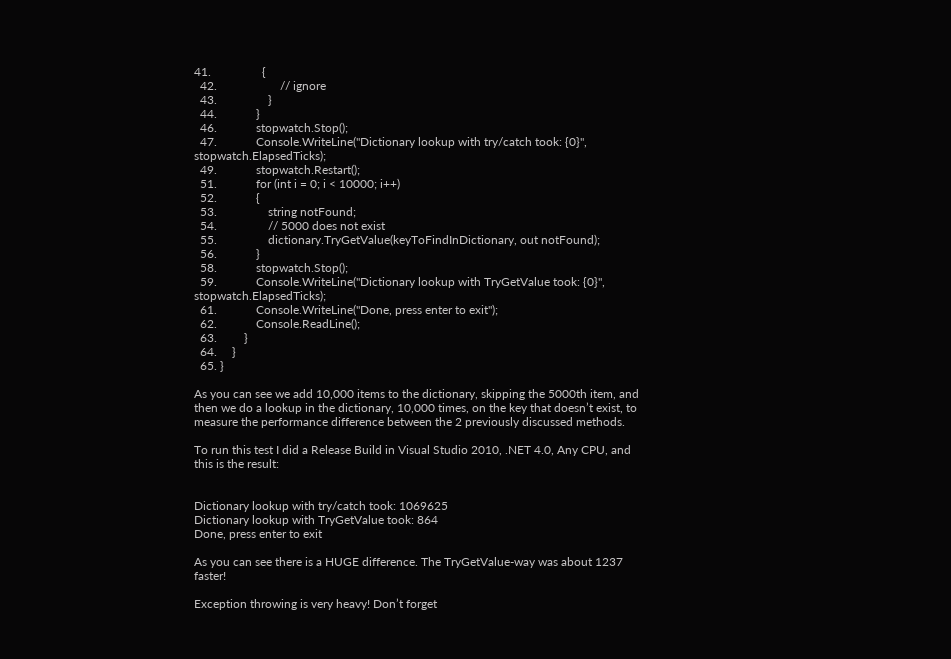41.                 {
  42.                     // ignore
  43.                 }
  44.             }
  46.             stopwatch.Stop();
  47.             Console.WriteLine("Dictionary lookup with try/catch took: {0}", stopwatch.ElapsedTicks);
  49.             stopwatch.Restart();
  51.             for (int i = 0; i < 10000; i++)
  52.             {
  53.                 string notFound;
  54.                 // 5000 does not exist
  55.                 dictionary.TryGetValue(keyToFindInDictionary, out notFound);
  56.             }
  58.             stopwatch.Stop();
  59.             Console.WriteLine("Dictionary lookup with TryGetValue took: {0}", stopwatch.ElapsedTicks);
  61.             Console.WriteLine("Done, press enter to exit");
  62.             Console.ReadLine();
  63.         }
  64.     }
  65. }

As you can see we add 10,000 items to the dictionary, skipping the 5000th item, and then we do a lookup in the dictionary, 10,000 times, on the key that doesn’t exist, to measure the performance difference between the 2 previously discussed methods.

To run this test I did a Release Build in Visual Studio 2010, .NET 4.0, Any CPU, and this is the result:


Dictionary lookup with try/catch took: 1069625
Dictionary lookup with TryGetValue took: 864
Done, press enter to exit

As you can see there is a HUGE difference. The TryGetValue-way was about 1237 faster!

Exception throwing is very heavy! Don’t forget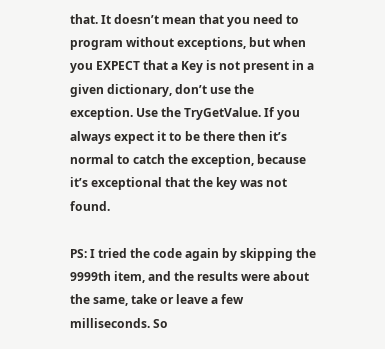that. It doesn’t mean that you need to program without exceptions, but when you EXPECT that a Key is not present in a given dictionary, don’t use the exception. Use the TryGetValue. If you always expect it to be there then it’s normal to catch the exception, because it’s exceptional that the key was not found.

PS: I tried the code again by skipping the 9999th item, and the results were about the same, take or leave a few milliseconds. So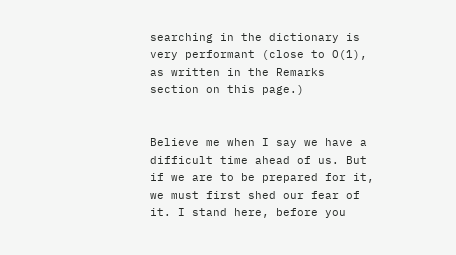searching in the dictionary is very performant (close to O(1), as written in the Remarks section on this page.)


Believe me when I say we have a difficult time ahead of us. But if we are to be prepared for it, we must first shed our fear of it. I stand here, before you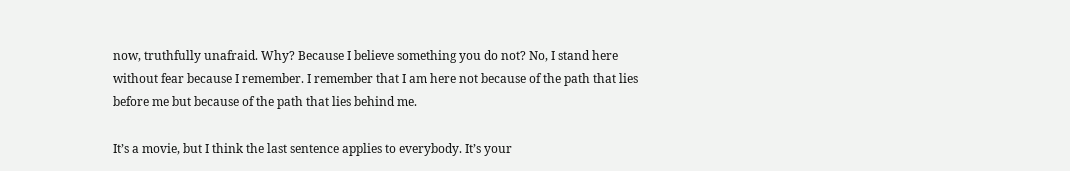now, truthfully unafraid. Why? Because I believe something you do not? No, I stand here without fear because I remember. I remember that I am here not because of the path that lies before me but because of the path that lies behind me.

It’s a movie, but I think the last sentence applies to everybody. It’s your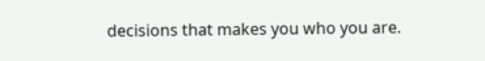decisions that makes you who you are.